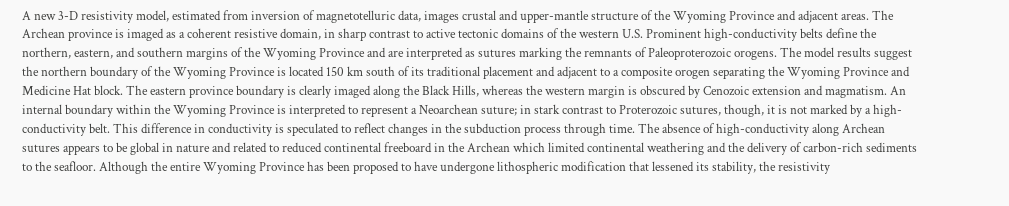A new 3-D resistivity model, estimated from inversion of magnetotelluric data, images crustal and upper-mantle structure of the Wyoming Province and adjacent areas. The Archean province is imaged as a coherent resistive domain, in sharp contrast to active tectonic domains of the western U.S. Prominent high-conductivity belts define the northern, eastern, and southern margins of the Wyoming Province and are interpreted as sutures marking the remnants of Paleoproterozoic orogens. The model results suggest the northern boundary of the Wyoming Province is located 150 km south of its traditional placement and adjacent to a composite orogen separating the Wyoming Province and Medicine Hat block. The eastern province boundary is clearly imaged along the Black Hills, whereas the western margin is obscured by Cenozoic extension and magmatism. An internal boundary within the Wyoming Province is interpreted to represent a Neoarchean suture; in stark contrast to Proterozoic sutures, though, it is not marked by a high-conductivity belt. This difference in conductivity is speculated to reflect changes in the subduction process through time. The absence of high-conductivity along Archean sutures appears to be global in nature and related to reduced continental freeboard in the Archean which limited continental weathering and the delivery of carbon-rich sediments to the seafloor. Although the entire Wyoming Province has been proposed to have undergone lithospheric modification that lessened its stability, the resistivity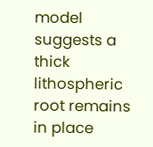model suggests a thick lithospheric root remains in place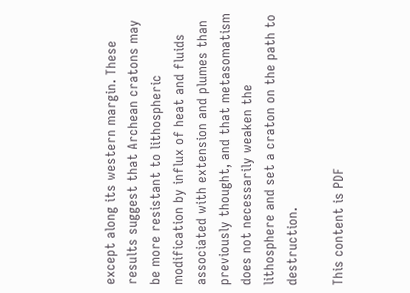except along its western margin. These results suggest that Archean cratons may be more resistant to lithospheric modification by influx of heat and fluids associated with extension and plumes than previously thought, and that metasomatism does not necessarily weaken the lithosphere and set a craton on the path to destruction.

This content is PDF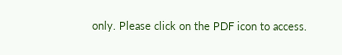only. Please click on the PDF icon to access.